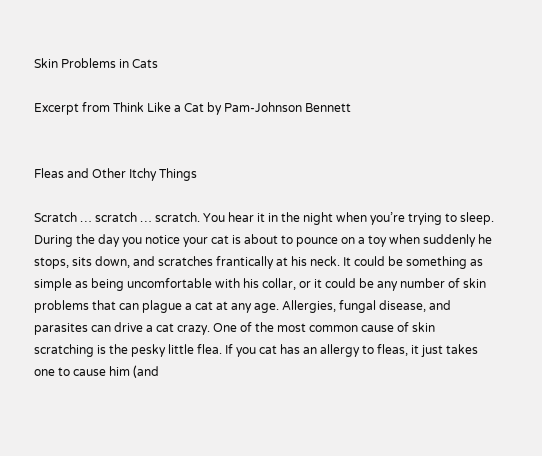Skin Problems in Cats

Excerpt from Think Like a Cat by Pam-Johnson Bennett


Fleas and Other Itchy Things

Scratch … scratch … scratch. You hear it in the night when you’re trying to sleep. During the day you notice your cat is about to pounce on a toy when suddenly he stops, sits down, and scratches frantically at his neck. It could be something as simple as being uncomfortable with his collar, or it could be any number of skin problems that can plague a cat at any age. Allergies, fungal disease, and parasites can drive a cat crazy. One of the most common cause of skin scratching is the pesky little flea. If you cat has an allergy to fleas, it just takes one to cause him (and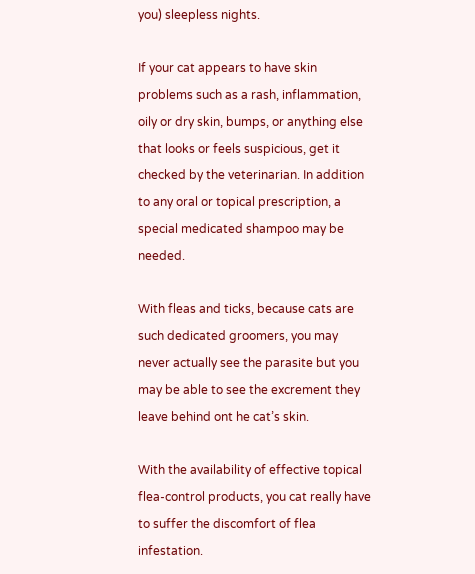you) sleepless nights.

If your cat appears to have skin problems such as a rash, inflammation, oily or dry skin, bumps, or anything else that looks or feels suspicious, get it checked by the veterinarian. In addition to any oral or topical prescription, a special medicated shampoo may be needed.

With fleas and ticks, because cats are such dedicated groomers, you may never actually see the parasite but you may be able to see the excrement they leave behind ont he cat’s skin.

With the availability of effective topical flea-control products, you cat really have to suffer the discomfort of flea infestation.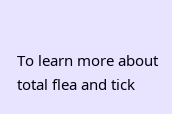To learn more about total flea and tick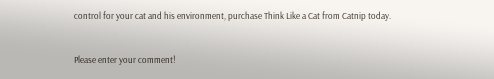control for your cat and his environment, purchase Think Like a Cat from Catnip today.


Please enter your comment!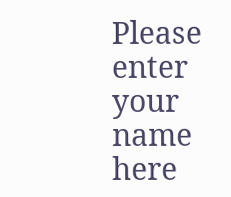Please enter your name here